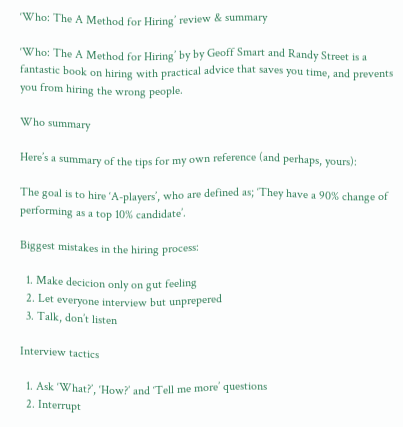‘Who: The A Method for Hiring’ review & summary

‘Who: The A Method for Hiring’ by by Geoff Smart and Randy Street is a fantastic book on hiring with practical advice that saves you time, and prevents you from hiring the wrong people.

Who summary

Here’s a summary of the tips for my own reference (and perhaps, yours):

The goal is to hire ‘A-players’, who are defined as; ‘They have a 90% change of performing as a top 10% candidate’.

Biggest mistakes in the hiring process:

  1. Make decicion only on gut feeling
  2. Let everyone interview but unprepered
  3. Talk, don’t listen

Interview tactics

  1. Ask ‘What?’, ‘How?’ and ‘Tell me more’ questions
  2. Interrupt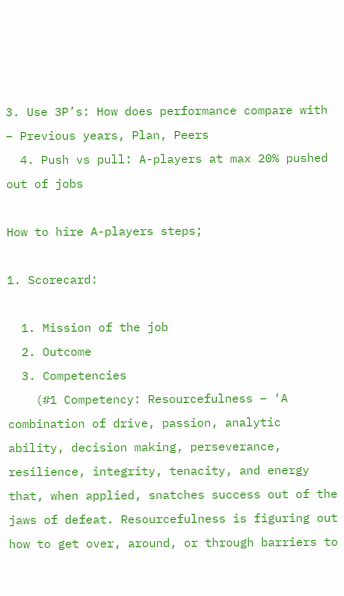3. Use 3P’s: How does performance compare with – Previous years, Plan, Peers
  4. Push vs pull: A-players at max 20% pushed out of jobs

How to hire A-players steps;

1. Scorecard:

  1. Mission of the job
  2. Outcome
  3. Competencies
    (#1 Competency: Resourcefulness – ‘A combination of drive, passion, analytic ability, decision making, perseverance, resilience, integrity, tenacity, and energy that, when applied, snatches success out of the jaws of defeat. Resourcefulness is figuring out how to get over, around, or through barriers to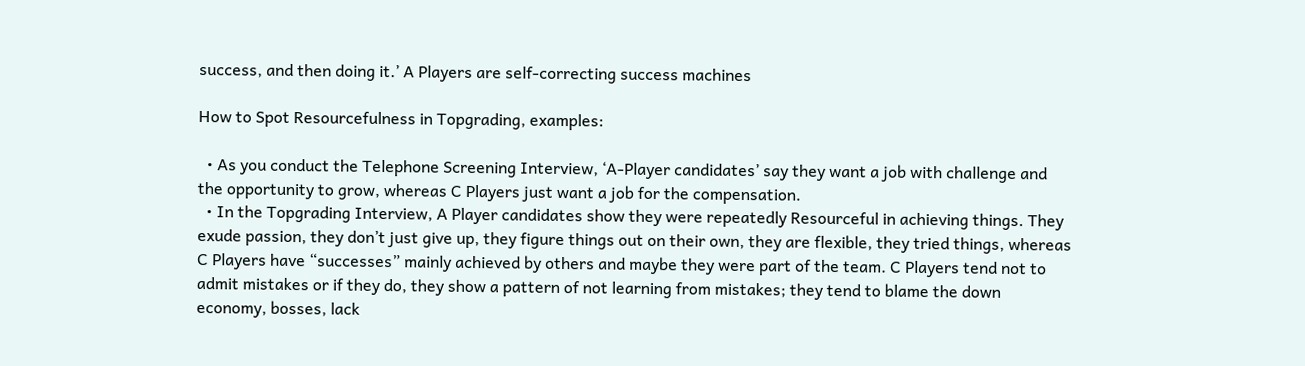success, and then doing it.’ A Players are self-correcting success machines

How to Spot Resourcefulness in Topgrading, examples:

  • As you conduct the Telephone Screening Interview, ‘A-Player candidates’ say they want a job with challenge and the opportunity to grow, whereas C Players just want a job for the compensation.
  • In the Topgrading Interview, A Player candidates show they were repeatedly Resourceful in achieving things. They exude passion, they don’t just give up, they figure things out on their own, they are flexible, they tried things, whereas C Players have “successes” mainly achieved by others and maybe they were part of the team. C Players tend not to admit mistakes or if they do, they show a pattern of not learning from mistakes; they tend to blame the down economy, bosses, lack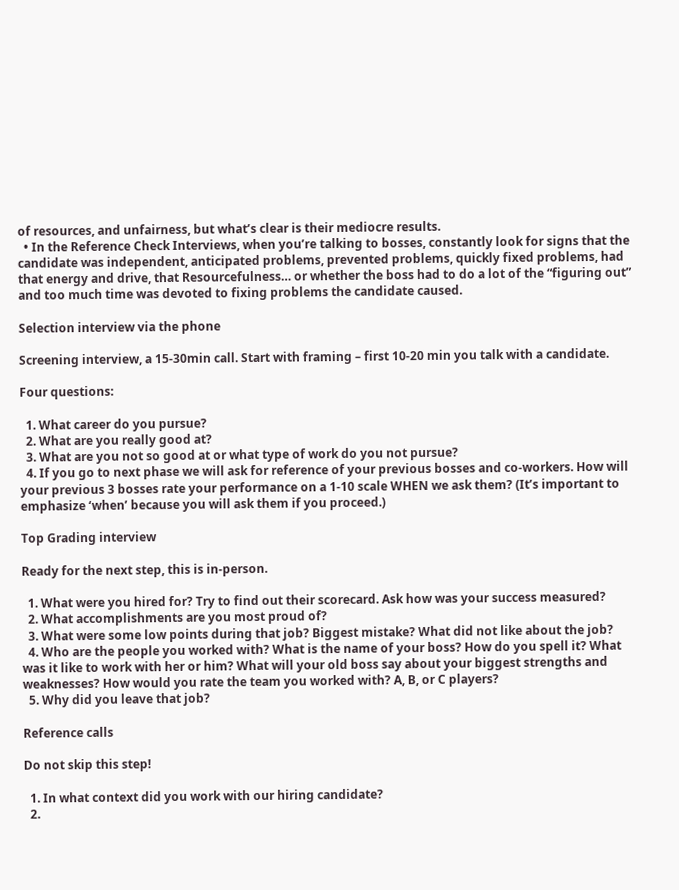of resources, and unfairness, but what’s clear is their mediocre results.
  • In the Reference Check Interviews, when you’re talking to bosses, constantly look for signs that the candidate was independent, anticipated problems, prevented problems, quickly fixed problems, had that energy and drive, that Resourcefulness… or whether the boss had to do a lot of the “figuring out” and too much time was devoted to fixing problems the candidate caused.

Selection interview via the phone

Screening interview, a 15-30min call. Start with framing – first 10-20 min you talk with a candidate.

Four questions:

  1. What career do you pursue?
  2. What are you really good at?
  3. What are you not so good at or what type of work do you not pursue?
  4. If you go to next phase we will ask for reference of your previous bosses and co-workers. How will your previous 3 bosses rate your performance on a 1-10 scale WHEN we ask them? (It’s important to emphasize ‘when’ because you will ask them if you proceed.)

Top Grading interview

Ready for the next step, this is in-person.

  1. What were you hired for? Try to find out their scorecard. Ask how was your success measured?
  2. What accomplishments are you most proud of?
  3. What were some low points during that job? Biggest mistake? What did not like about the job?
  4. Who are the people you worked with? What is the name of your boss? How do you spell it? What was it like to work with her or him? What will your old boss say about your biggest strengths and weaknesses? How would you rate the team you worked with? A, B, or C players?
  5. Why did you leave that job?

Reference calls

Do not skip this step!

  1. In what context did you work with our hiring candidate?
  2.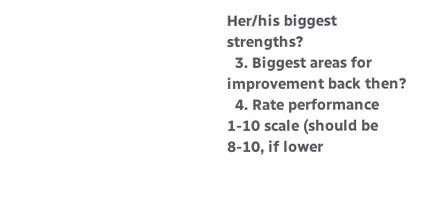Her/his biggest strengths?
  3. Biggest areas for improvement back then?
  4. Rate performance 1-10 scale (should be 8-10, if lower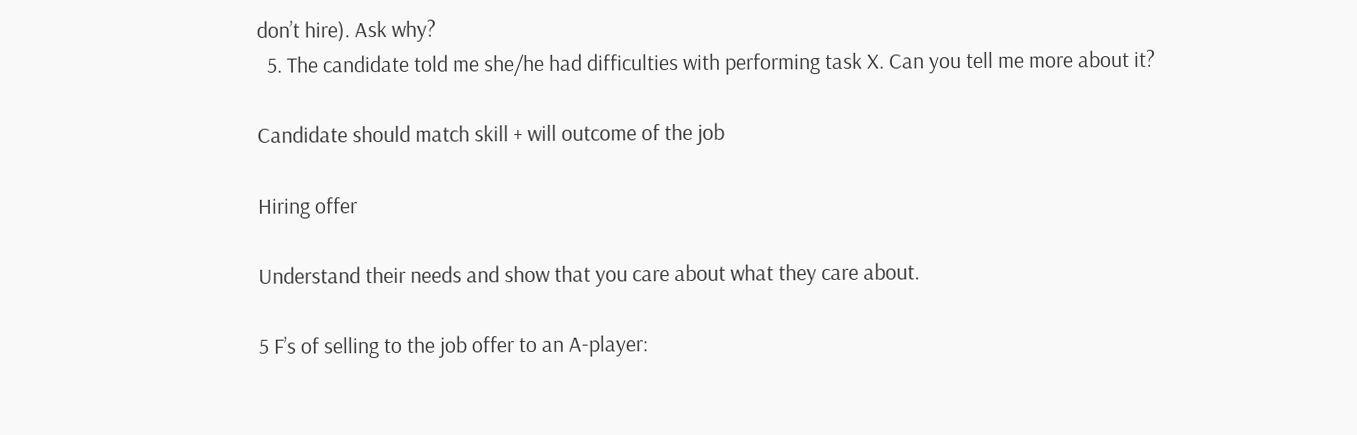don’t hire). Ask why?
  5. The candidate told me she/he had difficulties with performing task X. Can you tell me more about it?

Candidate should match skill + will outcome of the job

Hiring offer

Understand their needs and show that you care about what they care about.

5 F’s of selling to the job offer to an A-player: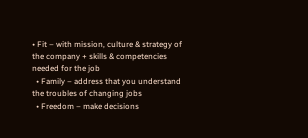• Fit – with mission, culture & strategy of the company + skills & competencies needed for the job
  • Family – address that you understand the troubles of changing jobs
  • Freedom – make decisions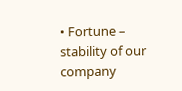• Fortune – stability of our company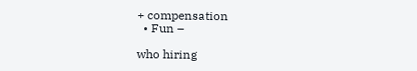+ compensation
  • Fun –

who hiring